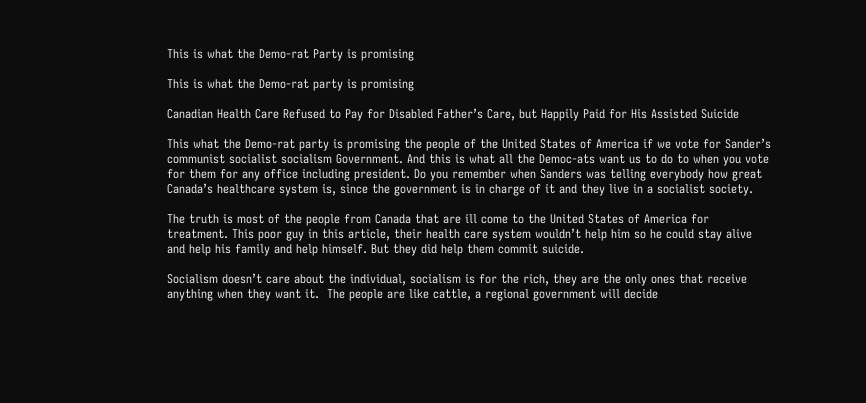This is what the Demo-rat Party is promising

This is what the Demo-rat party is promising

Canadian Health Care Refused to Pay for Disabled Father’s Care, but Happily Paid for His Assisted Suicide

This what the Demo-rat party is promising the people of the United States of America if we vote for Sander’s communist socialist socialism Government. And this is what all the Democ-ats want us to do to when you vote for them for any office including president. Do you remember when Sanders was telling everybody how great Canada’s healthcare system is, since the government is in charge of it and they live in a socialist society.

The truth is most of the people from Canada that are ill come to the United States of America for treatment. This poor guy in this article, their health care system wouldn’t help him so he could stay alive and help his family and help himself. But they did help them commit suicide.

Socialism doesn’t care about the individual, socialism is for the rich, they are the only ones that receive anything when they want it.  The people are like cattle, a regional government will decide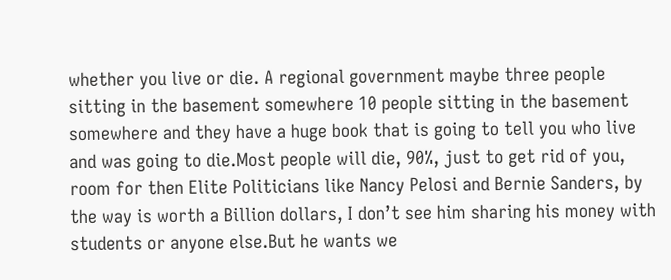whether you live or die. A regional government maybe three people sitting in the basement somewhere 10 people sitting in the basement somewhere and they have a huge book that is going to tell you who live and was going to die.Most people will die, 90%, just to get rid of you,  room for then Elite Politicians like Nancy Pelosi and Bernie Sanders, by the way is worth a Billion dollars, I don’t see him sharing his money with students or anyone else.But he wants we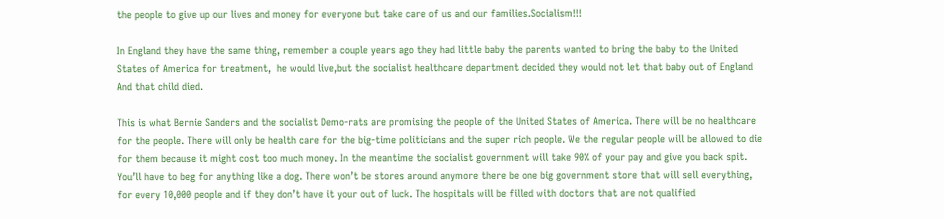the people to give up our lives and money for everyone but take care of us and our families.Socialism!!!

In England they have the same thing, remember a couple years ago they had little baby the parents wanted to bring the baby to the United States of America for treatment,  he would live,but the socialist healthcare department decided they would not let that baby out of England And that child died.

This is what Bernie Sanders and the socialist Demo-rats are promising the people of the United States of America. There will be no healthcare for the people. There will only be health care for the big-time politicians and the super rich people. We the regular people will be allowed to die for them because it might cost too much money. In the meantime the socialist government will take 90% of your pay and give you back spit. You’ll have to beg for anything like a dog. There won’t be stores around anymore there be one big government store that will sell everything, for every 10,000 people and if they don’t have it your out of luck. The hospitals will be filled with doctors that are not qualified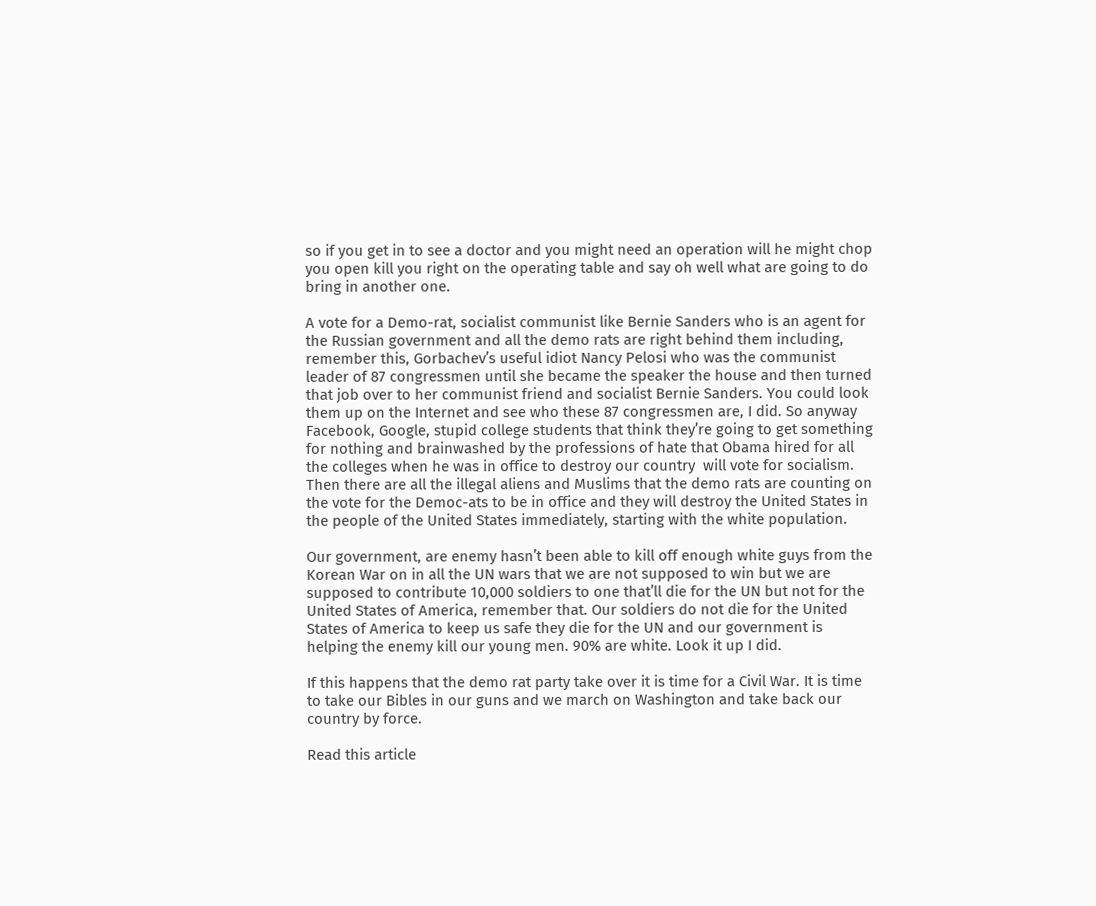so if you get in to see a doctor and you might need an operation will he might chop you open kill you right on the operating table and say oh well what are going to do bring in another one.

A vote for a Demo-rat, socialist communist like Bernie Sanders who is an agent for the Russian government and all the demo rats are right behind them including, remember this, Gorbachev’s useful idiot Nancy Pelosi who was the communist leader of 87 congressmen until she became the speaker the house and then turned that job over to her communist friend and socialist Bernie Sanders. You could look them up on the Internet and see who these 87 congressmen are, I did. So anyway Facebook, Google, stupid college students that think they’re going to get something for nothing and brainwashed by the professions of hate that Obama hired for all the colleges when he was in office to destroy our country  will vote for socialism. Then there are all the illegal aliens and Muslims that the demo rats are counting on the vote for the Democ-ats to be in office and they will destroy the United States in the people of the United States immediately, starting with the white population.

Our government, are enemy hasn’t been able to kill off enough white guys from the Korean War on in all the UN wars that we are not supposed to win but we are supposed to contribute 10,000 soldiers to one that’ll die for the UN but not for the United States of America, remember that. Our soldiers do not die for the United States of America to keep us safe they die for the UN and our government is helping the enemy kill our young men. 90% are white. Look it up I did.

If this happens that the demo rat party take over it is time for a Civil War. It is time to take our Bibles in our guns and we march on Washington and take back our country by force.

Read this article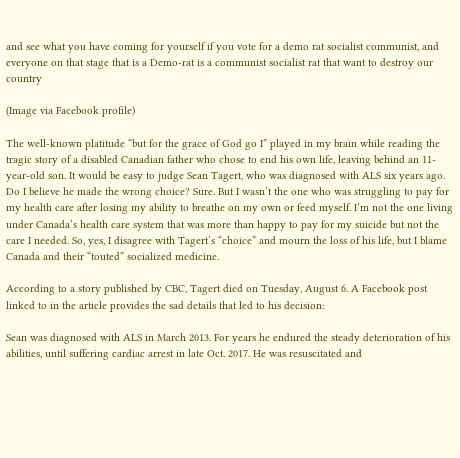and see what you have coming for yourself if you vote for a demo rat socialist communist, and everyone on that stage that is a Demo-rat is a communist socialist rat that want to destroy our country

(Image via Facebook profile)

The well-known platitude “but for the grace of God go I” played in my brain while reading the tragic story of a disabled Canadian father who chose to end his own life, leaving behind an 11-year-old son. It would be easy to judge Sean Tagert, who was diagnosed with ALS six years ago. Do I believe he made the wrong choice? Sure. But I wasn’t the one who was struggling to pay for my health care after losing my ability to breathe on my own or feed myself. I’m not the one living under Canada’s health care system that was more than happy to pay for my suicide but not the care I needed. So, yes, I disagree with Tagert’s “choice” and mourn the loss of his life, but I blame Canada and their “touted” socialized medicine.

According to a story published by CBC, Tagert died on Tuesday, August 6. A Facebook post linked to in the article provides the sad details that led to his decision:

Sean was diagnosed with ALS in March 2013. For years he endured the steady deterioration of his abilities, until suffering cardiac arrest in late Oct. 2017. He was resuscitated and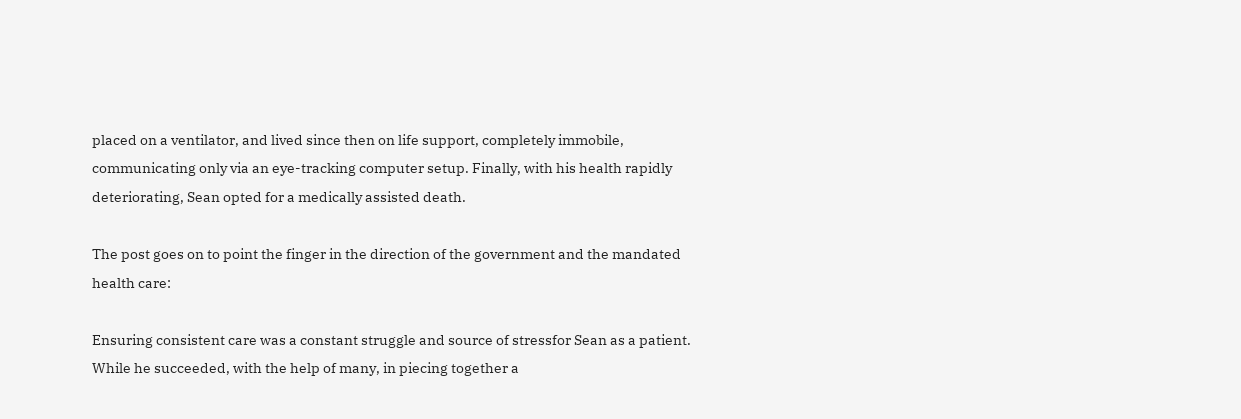placed on a ventilator, and lived since then on life support, completely immobile, communicating only via an eye-tracking computer setup. Finally, with his health rapidly deteriorating, Sean opted for a medically assisted death.

The post goes on to point the finger in the direction of the government and the mandated health care:

Ensuring consistent care was a constant struggle and source of stressfor Sean as a patient. While he succeeded, with the help of many, in piecing together a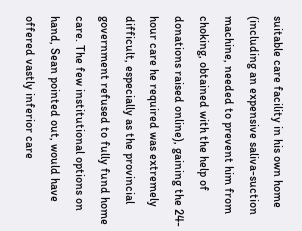suitable care facility in his own home (including an expensive saliva-suction machine, needed to prevent him from choking, obtained with the help of donations raised online), gaining the 24-hour care he required was extremely difficult, especially as the provincial government refused to fully fund home care. The few institutional options on hand, Sean pointed out, would have offered vastly inferior care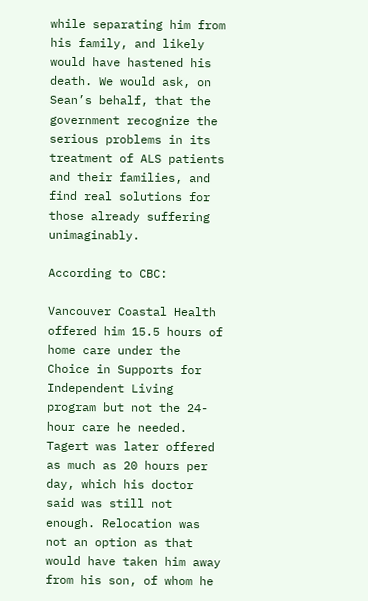while separating him from his family, and likely would have hastened his death. We would ask, on Sean’s behalf, that the government recognize the serious problems in its treatment of ALS patients and their families, and find real solutions for those already suffering unimaginably.

According to CBC:

Vancouver Coastal Health offered him 15.5 hours of home care under the Choice in Supports for Independent Living program but not the 24-hour care he needed. Tagert was later offered as much as 20 hours per day, which his doctor said was still not enough. Relocation was not an option as that would have taken him away from his son, of whom he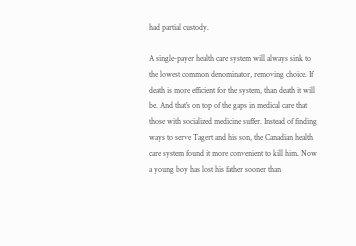had partial custody.

A single-payer health care system will always sink to the lowest common denominator, removing choice. If death is more efficient for the system, than death it will be. And that’s on top of the gaps in medical care that those with socialized medicine suffer. Instead of finding ways to serve Tagert and his son, the Canadian health care system found it more convenient to kill him. Now a young boy has lost his father sooner than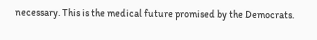necessary. This is the medical future promised by the Democrats.